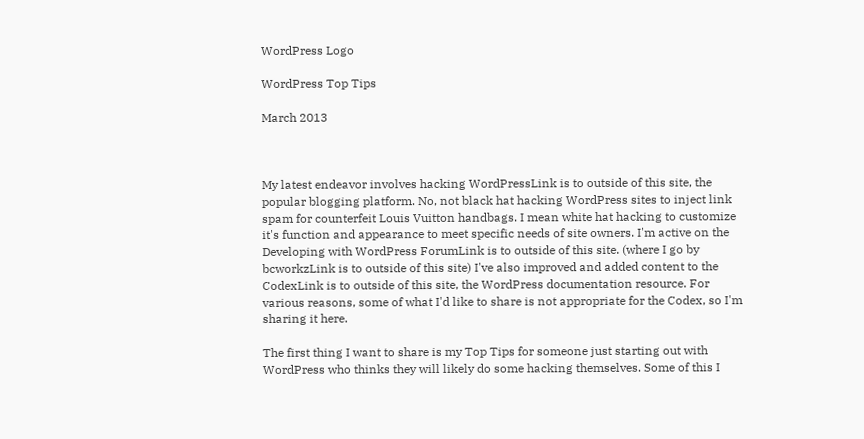WordPress Logo

WordPress Top Tips

March 2013



My latest endeavor involves hacking WordPressLink is to outside of this site, the popular blogging platform. No, not black hat hacking WordPress sites to inject link spam for counterfeit Louis Vuitton handbags. I mean white hat hacking to customize it's function and appearance to meet specific needs of site owners. I'm active on the Developing with WordPress ForumLink is to outside of this site. (where I go by bcworkzLink is to outside of this site) I've also improved and added content to the CodexLink is to outside of this site, the WordPress documentation resource. For various reasons, some of what I'd like to share is not appropriate for the Codex, so I'm sharing it here.

The first thing I want to share is my Top Tips for someone just starting out with WordPress who thinks they will likely do some hacking themselves. Some of this I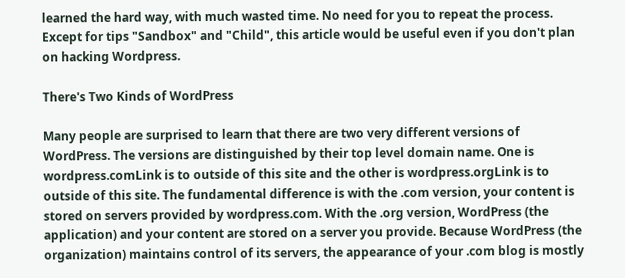learned the hard way, with much wasted time. No need for you to repeat the process. Except for tips "Sandbox" and "Child", this article would be useful even if you don't plan on hacking Wordpress.

There's Two Kinds of WordPress

Many people are surprised to learn that there are two very different versions of WordPress. The versions are distinguished by their top level domain name. One is wordpress.comLink is to outside of this site and the other is wordpress.orgLink is to outside of this site. The fundamental difference is with the .com version, your content is stored on servers provided by wordpress.com. With the .org version, WordPress (the application) and your content are stored on a server you provide. Because WordPress (the organization) maintains control of its servers, the appearance of your .com blog is mostly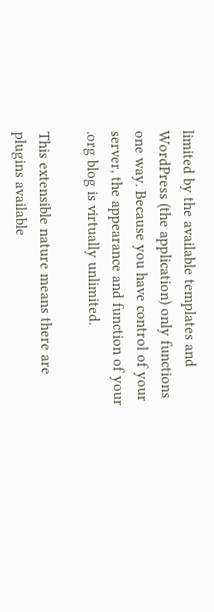limited by the available templates and WordPress (the application) only functions one way. Because you have control of your server, the appearance and function of your .org blog is virtually unlimited.

This extensible nature means there are plugins available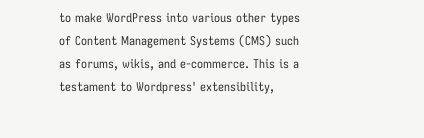to make WordPress into various other types of Content Management Systems (CMS) such as forums, wikis, and e-commerce. This is a testament to Wordpress' extensibility,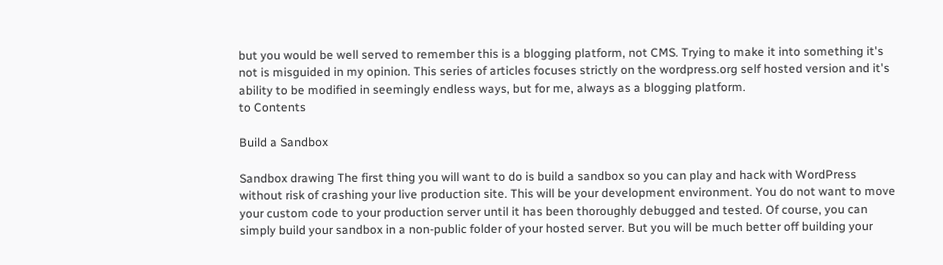but you would be well served to remember this is a blogging platform, not CMS. Trying to make it into something it's not is misguided in my opinion. This series of articles focuses strictly on the wordpress.org self hosted version and it's ability to be modified in seemingly endless ways, but for me, always as a blogging platform.
to Contents

Build a Sandbox

Sandbox drawing The first thing you will want to do is build a sandbox so you can play and hack with WordPress without risk of crashing your live production site. This will be your development environment. You do not want to move your custom code to your production server until it has been thoroughly debugged and tested. Of course, you can simply build your sandbox in a non-public folder of your hosted server. But you will be much better off building your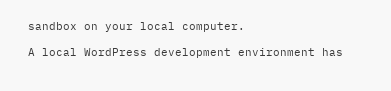sandbox on your local computer.

A local WordPress development environment has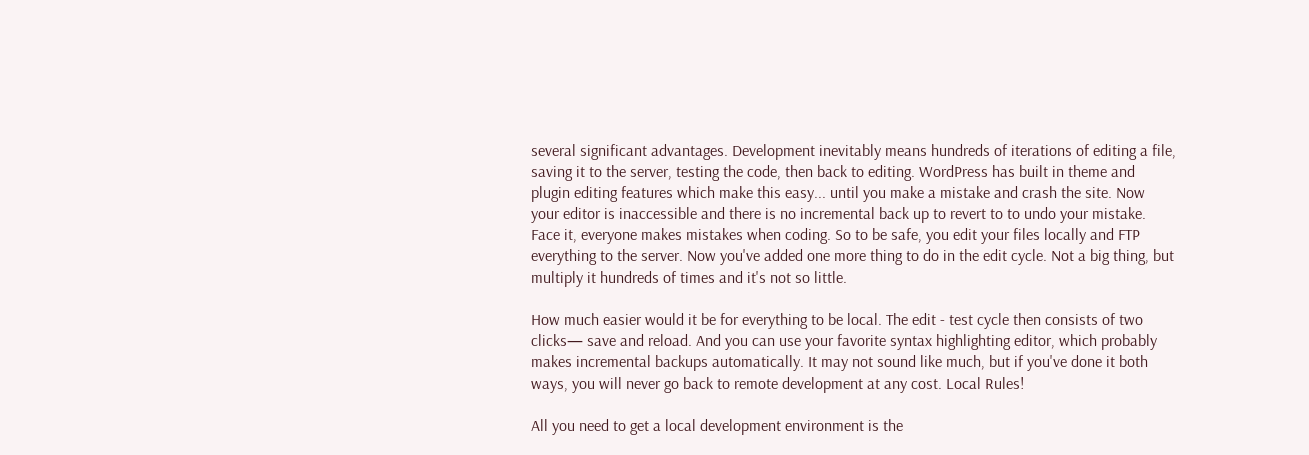several significant advantages. Development inevitably means hundreds of iterations of editing a file, saving it to the server, testing the code, then back to editing. WordPress has built in theme and plugin editing features which make this easy... until you make a mistake and crash the site. Now your editor is inaccessible and there is no incremental back up to revert to to undo your mistake. Face it, everyone makes mistakes when coding. So to be safe, you edit your files locally and FTP everything to the server. Now you've added one more thing to do in the edit cycle. Not a big thing, but multiply it hundreds of times and it's not so little.

How much easier would it be for everything to be local. The edit - test cycle then consists of two clicks— save and reload. And you can use your favorite syntax highlighting editor, which probably makes incremental backups automatically. It may not sound like much, but if you've done it both ways, you will never go back to remote development at any cost. Local Rules!

All you need to get a local development environment is the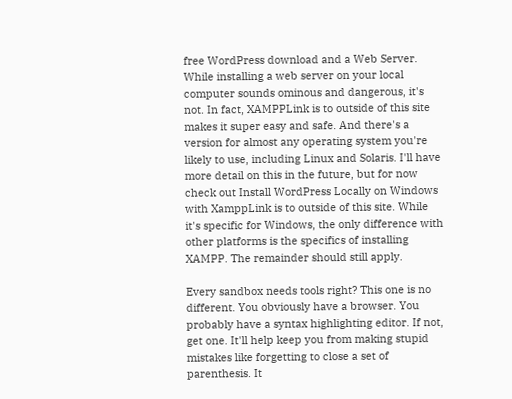free WordPress download and a Web Server. While installing a web server on your local computer sounds ominous and dangerous, it's not. In fact, XAMPPLink is to outside of this site makes it super easy and safe. And there's a version for almost any operating system you're likely to use, including Linux and Solaris. I'll have more detail on this in the future, but for now check out Install WordPress Locally on Windows with XamppLink is to outside of this site. While it's specific for Windows, the only difference with other platforms is the specifics of installing XAMPP. The remainder should still apply.

Every sandbox needs tools right? This one is no different. You obviously have a browser. You probably have a syntax highlighting editor. If not, get one. It'll help keep you from making stupid mistakes like forgetting to close a set of parenthesis. It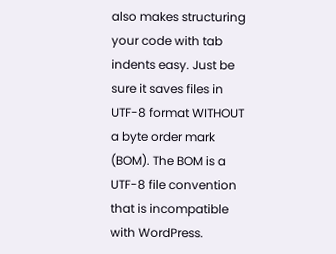also makes structuring your code with tab indents easy. Just be sure it saves files in UTF-8 format WITHOUT a byte order mark (BOM). The BOM is a UTF-8 file convention that is incompatible with WordPress.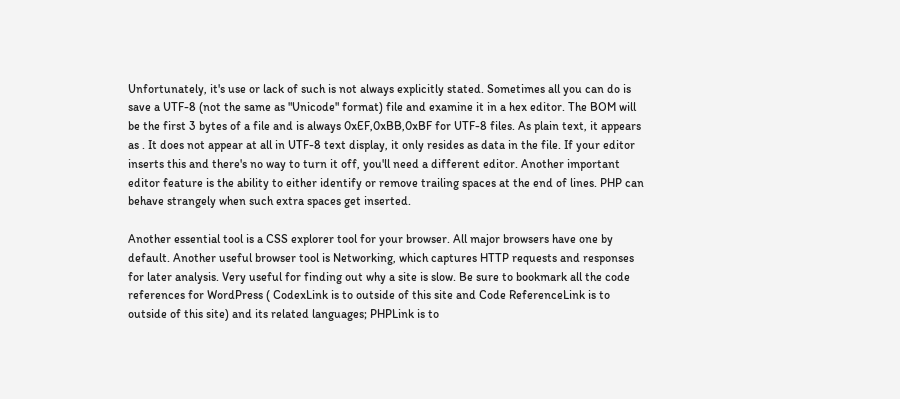Unfortunately, it's use or lack of such is not always explicitly stated. Sometimes all you can do is save a UTF-8 (not the same as "Unicode" format) file and examine it in a hex editor. The BOM will be the first 3 bytes of a file and is always 0xEF,0xBB,0xBF for UTF-8 files. As plain text, it appears as . It does not appear at all in UTF-8 text display, it only resides as data in the file. If your editor inserts this and there's no way to turn it off, you'll need a different editor. Another important editor feature is the ability to either identify or remove trailing spaces at the end of lines. PHP can behave strangely when such extra spaces get inserted.

Another essential tool is a CSS explorer tool for your browser. All major browsers have one by default. Another useful browser tool is Networking, which captures HTTP requests and responses for later analysis. Very useful for finding out why a site is slow. Be sure to bookmark all the code references for WordPress ( CodexLink is to outside of this site and Code ReferenceLink is to outside of this site) and its related languages; PHPLink is to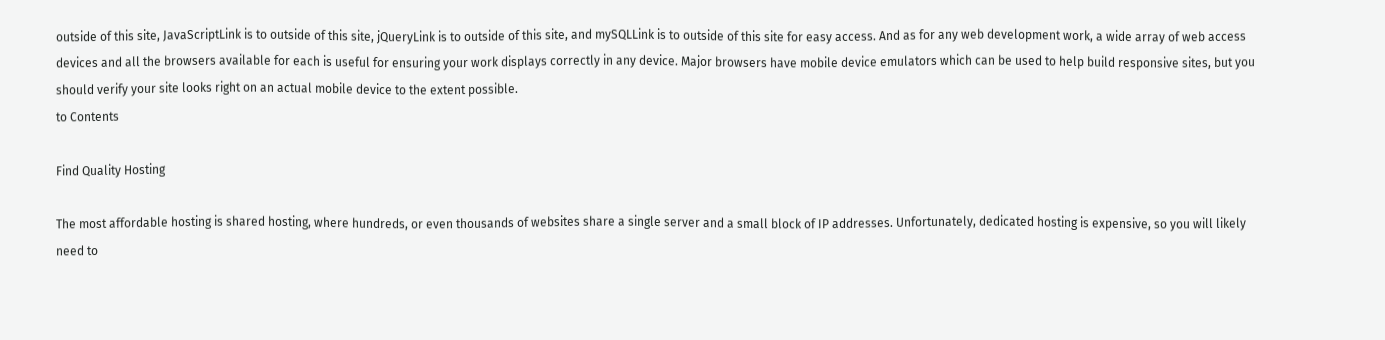outside of this site, JavaScriptLink is to outside of this site, jQueryLink is to outside of this site, and mySQLLink is to outside of this site for easy access. And as for any web development work, a wide array of web access devices and all the browsers available for each is useful for ensuring your work displays correctly in any device. Major browsers have mobile device emulators which can be used to help build responsive sites, but you should verify your site looks right on an actual mobile device to the extent possible.
to Contents

Find Quality Hosting

The most affordable hosting is shared hosting, where hundreds, or even thousands of websites share a single server and a small block of IP addresses. Unfortunately, dedicated hosting is expensive, so you will likely need to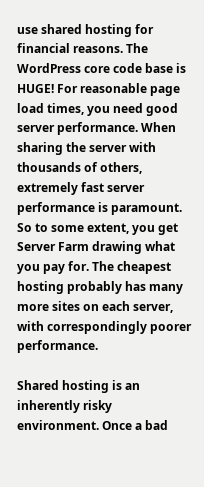use shared hosting for financial reasons. The WordPress core code base is HUGE! For reasonable page load times, you need good server performance. When sharing the server with thousands of others, extremely fast server performance is paramount. So to some extent, you get Server Farm drawing what you pay for. The cheapest hosting probably has many more sites on each server, with correspondingly poorer performance.

Shared hosting is an inherently risky environment. Once a bad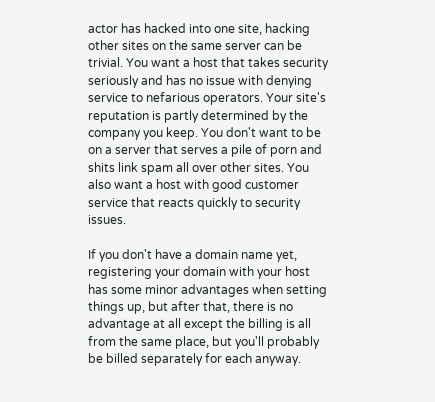actor has hacked into one site, hacking other sites on the same server can be trivial. You want a host that takes security seriously and has no issue with denying service to nefarious operators. Your site's reputation is partly determined by the company you keep. You don't want to be on a server that serves a pile of porn and shits link spam all over other sites. You also want a host with good customer service that reacts quickly to security issues.

If you don't have a domain name yet, registering your domain with your host has some minor advantages when setting things up, but after that, there is no advantage at all except the billing is all from the same place, but you'll probably be billed separately for each anyway.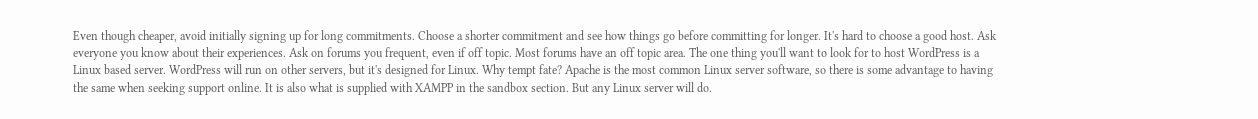Even though cheaper, avoid initially signing up for long commitments. Choose a shorter commitment and see how things go before committing for longer. It's hard to choose a good host. Ask everyone you know about their experiences. Ask on forums you frequent, even if off topic. Most forums have an off topic area. The one thing you'll want to look for to host WordPress is a Linux based server. WordPress will run on other servers, but it's designed for Linux. Why tempt fate? Apache is the most common Linux server software, so there is some advantage to having the same when seeking support online. It is also what is supplied with XAMPP in the sandbox section. But any Linux server will do.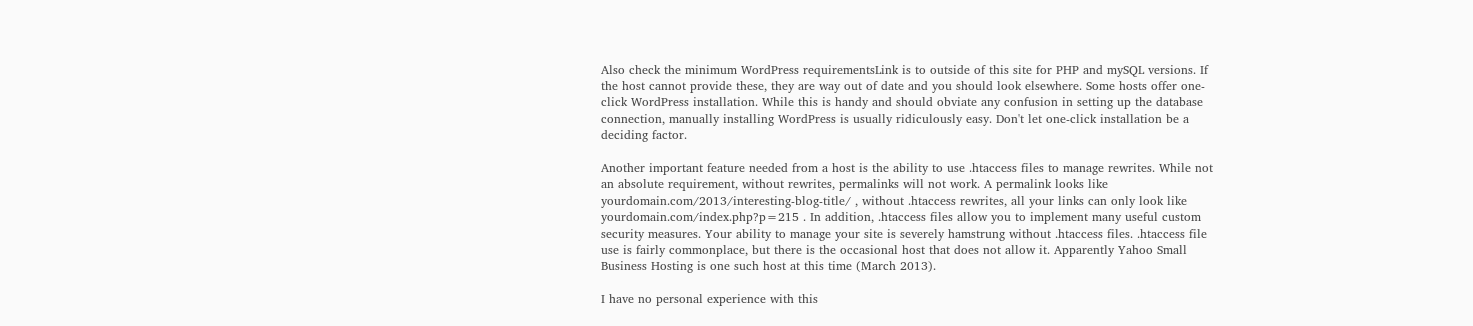Also check the minimum WordPress requirementsLink is to outside of this site for PHP and mySQL versions. If the host cannot provide these, they are way out of date and you should look elsewhere. Some hosts offer one-click WordPress installation. While this is handy and should obviate any confusion in setting up the database connection, manually installing WordPress is usually ridiculously easy. Don't let one-click installation be a deciding factor.

Another important feature needed from a host is the ability to use .htaccess files to manage rewrites. While not an absolute requirement, without rewrites, permalinks will not work. A permalink looks like yourdomain.com/2013/interesting-blog-title/ , without .htaccess rewrites, all your links can only look like yourdomain.com/index.php?p=215 . In addition, .htaccess files allow you to implement many useful custom security measures. Your ability to manage your site is severely hamstrung without .htaccess files. .htaccess file use is fairly commonplace, but there is the occasional host that does not allow it. Apparently Yahoo Small Business Hosting is one such host at this time (March 2013).

I have no personal experience with this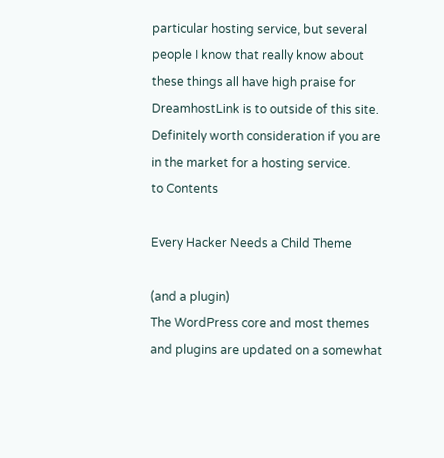particular hosting service, but several people I know that really know about these things all have high praise for DreamhostLink is to outside of this site. Definitely worth consideration if you are in the market for a hosting service.
to Contents

Every Hacker Needs a Child Theme

(and a plugin)
The WordPress core and most themes and plugins are updated on a somewhat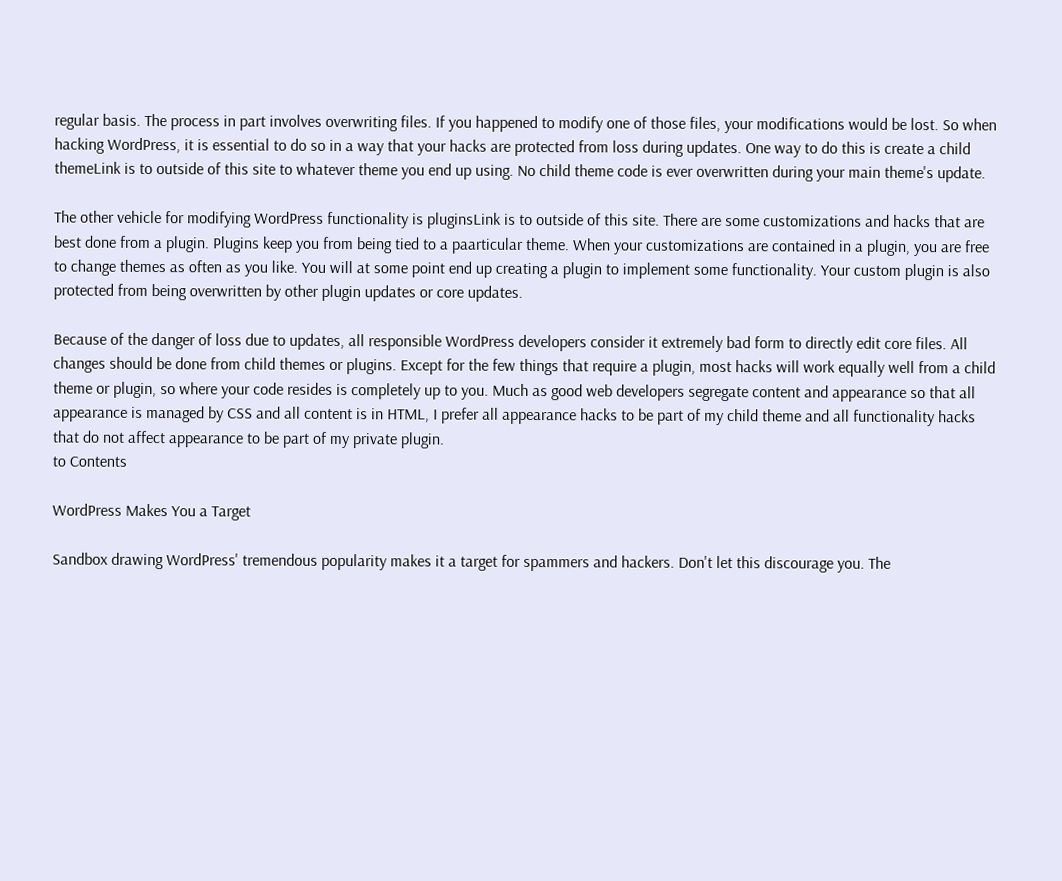regular basis. The process in part involves overwriting files. If you happened to modify one of those files, your modifications would be lost. So when hacking WordPress, it is essential to do so in a way that your hacks are protected from loss during updates. One way to do this is create a child themeLink is to outside of this site to whatever theme you end up using. No child theme code is ever overwritten during your main theme's update.

The other vehicle for modifying WordPress functionality is pluginsLink is to outside of this site. There are some customizations and hacks that are best done from a plugin. Plugins keep you from being tied to a paarticular theme. When your customizations are contained in a plugin, you are free to change themes as often as you like. You will at some point end up creating a plugin to implement some functionality. Your custom plugin is also protected from being overwritten by other plugin updates or core updates.

Because of the danger of loss due to updates, all responsible WordPress developers consider it extremely bad form to directly edit core files. All changes should be done from child themes or plugins. Except for the few things that require a plugin, most hacks will work equally well from a child theme or plugin, so where your code resides is completely up to you. Much as good web developers segregate content and appearance so that all appearance is managed by CSS and all content is in HTML, I prefer all appearance hacks to be part of my child theme and all functionality hacks that do not affect appearance to be part of my private plugin.
to Contents

WordPress Makes You a Target

Sandbox drawing WordPress' tremendous popularity makes it a target for spammers and hackers. Don't let this discourage you. The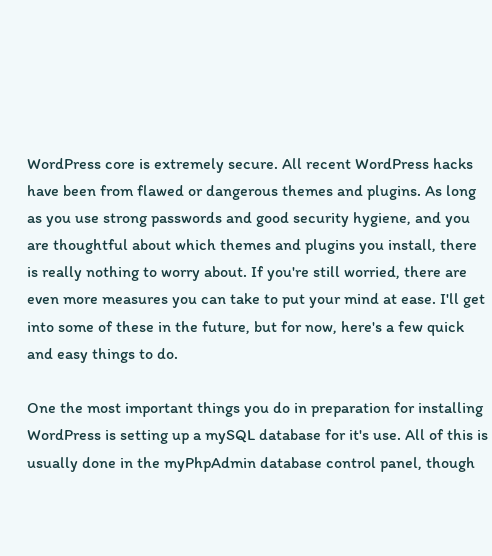WordPress core is extremely secure. All recent WordPress hacks have been from flawed or dangerous themes and plugins. As long as you use strong passwords and good security hygiene, and you are thoughtful about which themes and plugins you install, there is really nothing to worry about. If you're still worried, there are even more measures you can take to put your mind at ease. I'll get into some of these in the future, but for now, here's a few quick and easy things to do.

One the most important things you do in preparation for installing WordPress is setting up a mySQL database for it's use. All of this is usually done in the myPhpAdmin database control panel, though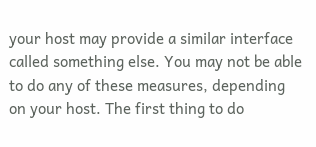your host may provide a similar interface called something else. You may not be able to do any of these measures, depending on your host. The first thing to do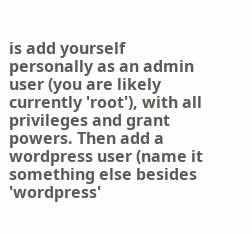is add yourself personally as an admin user (you are likely currently 'root'), with all privileges and grant powers. Then add a wordpress user (name it something else besides 'wordpress'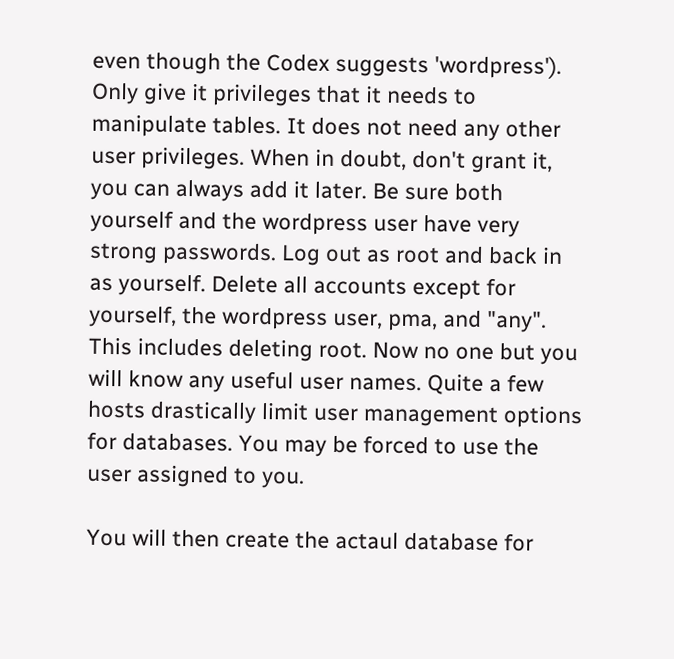even though the Codex suggests 'wordpress'). Only give it privileges that it needs to manipulate tables. It does not need any other user privileges. When in doubt, don't grant it, you can always add it later. Be sure both yourself and the wordpress user have very strong passwords. Log out as root and back in as yourself. Delete all accounts except for yourself, the wordpress user, pma, and "any". This includes deleting root. Now no one but you will know any useful user names. Quite a few hosts drastically limit user management options for databases. You may be forced to use the user assigned to you.

You will then create the actaul database for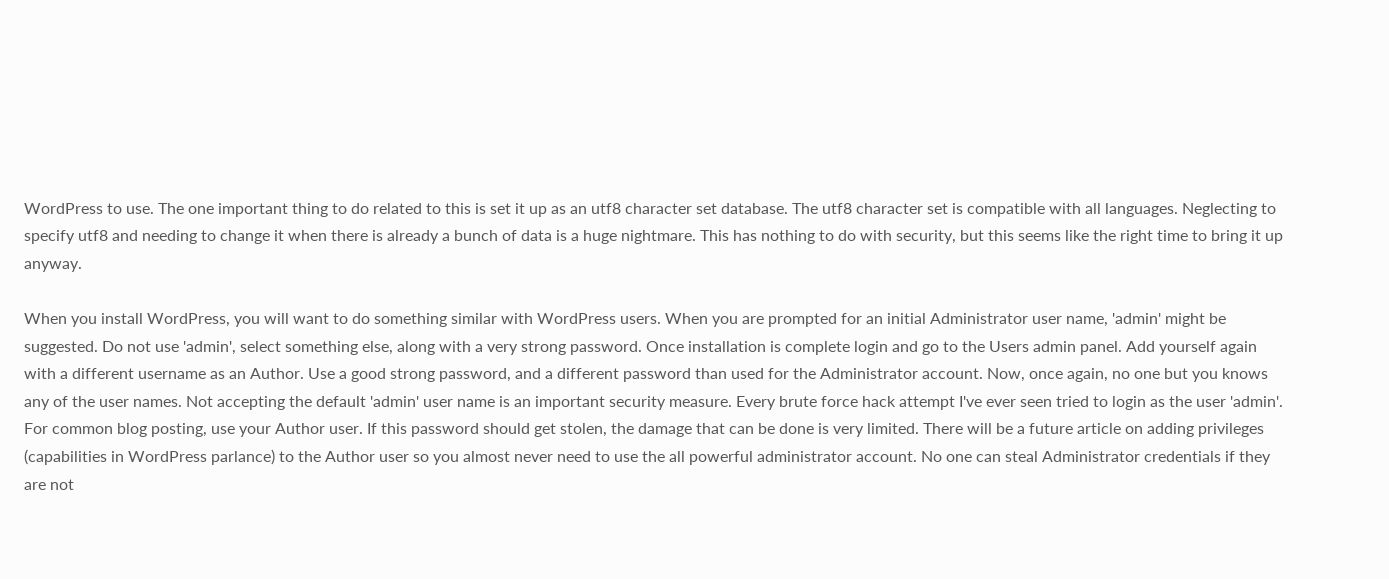WordPress to use. The one important thing to do related to this is set it up as an utf8 character set database. The utf8 character set is compatible with all languages. Neglecting to specify utf8 and needing to change it when there is already a bunch of data is a huge nightmare. This has nothing to do with security, but this seems like the right time to bring it up anyway.

When you install WordPress, you will want to do something similar with WordPress users. When you are prompted for an initial Administrator user name, 'admin' might be suggested. Do not use 'admin', select something else, along with a very strong password. Once installation is complete login and go to the Users admin panel. Add yourself again with a different username as an Author. Use a good strong password, and a different password than used for the Administrator account. Now, once again, no one but you knows any of the user names. Not accepting the default 'admin' user name is an important security measure. Every brute force hack attempt I've ever seen tried to login as the user 'admin'. For common blog posting, use your Author user. If this password should get stolen, the damage that can be done is very limited. There will be a future article on adding privileges (capabilities in WordPress parlance) to the Author user so you almost never need to use the all powerful administrator account. No one can steal Administrator credentials if they are not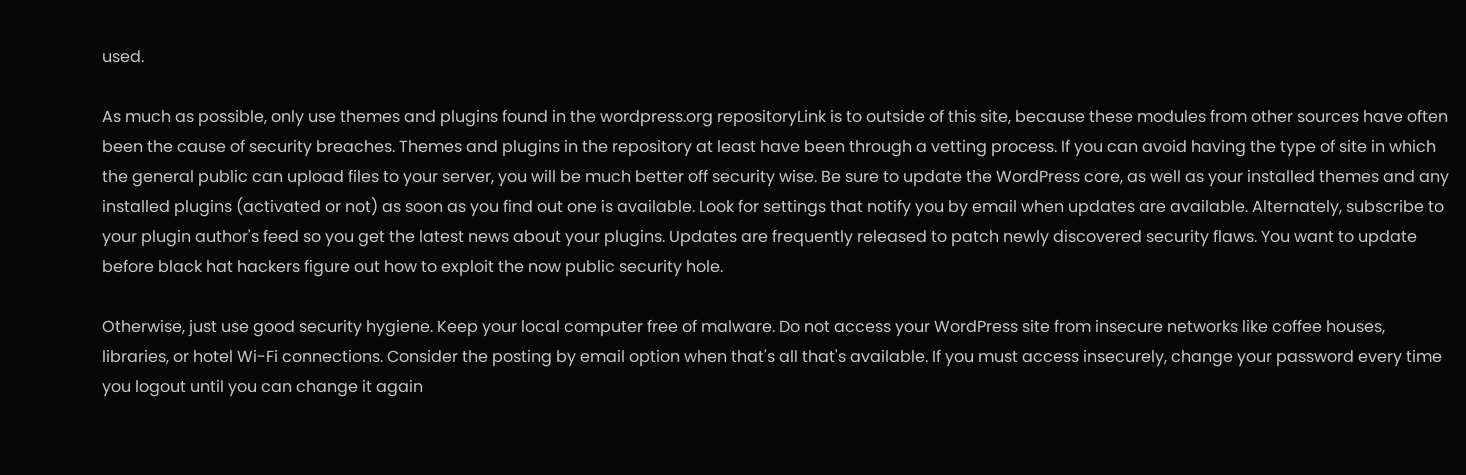used.

As much as possible, only use themes and plugins found in the wordpress.org repositoryLink is to outside of this site, because these modules from other sources have often been the cause of security breaches. Themes and plugins in the repository at least have been through a vetting process. If you can avoid having the type of site in which the general public can upload files to your server, you will be much better off security wise. Be sure to update the WordPress core, as well as your installed themes and any installed plugins (activated or not) as soon as you find out one is available. Look for settings that notify you by email when updates are available. Alternately, subscribe to your plugin author's feed so you get the latest news about your plugins. Updates are frequently released to patch newly discovered security flaws. You want to update before black hat hackers figure out how to exploit the now public security hole.

Otherwise, just use good security hygiene. Keep your local computer free of malware. Do not access your WordPress site from insecure networks like coffee houses, libraries, or hotel Wi-Fi connections. Consider the posting by email option when that's all that's available. If you must access insecurely, change your password every time you logout until you can change it again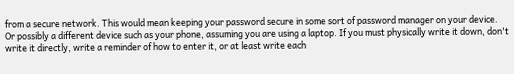from a secure network. This would mean keeping your password secure in some sort of password manager on your device. Or possibly a different device such as your phone, assuming you are using a laptop. If you must physically write it down, don't write it directly, write a reminder of how to enter it, or at least write each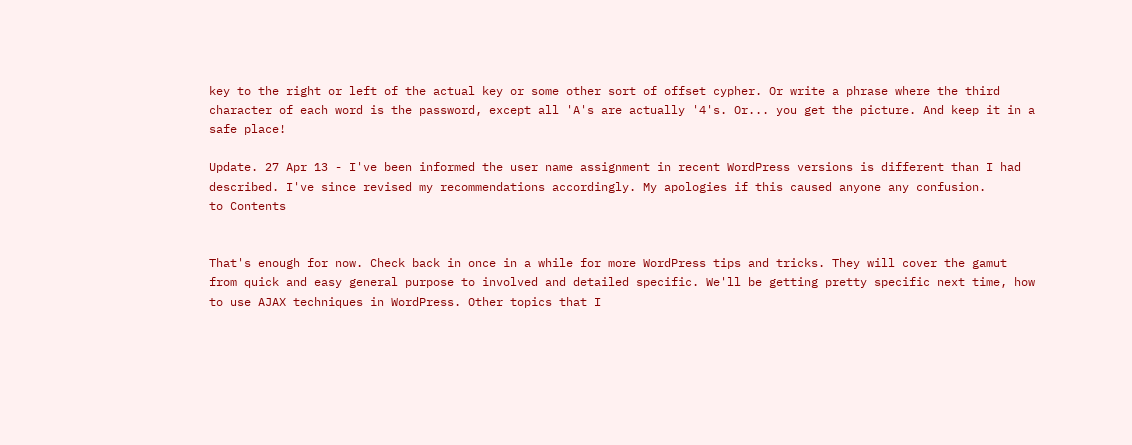key to the right or left of the actual key or some other sort of offset cypher. Or write a phrase where the third character of each word is the password, except all 'A's are actually '4's. Or... you get the picture. And keep it in a safe place!

Update. 27 Apr 13 - I've been informed the user name assignment in recent WordPress versions is different than I had described. I've since revised my recommendations accordingly. My apologies if this caused anyone any confusion.
to Contents


That's enough for now. Check back in once in a while for more WordPress tips and tricks. They will cover the gamut from quick and easy general purpose to involved and detailed specific. We'll be getting pretty specific next time, how to use AJAX techniques in WordPress. Other topics that I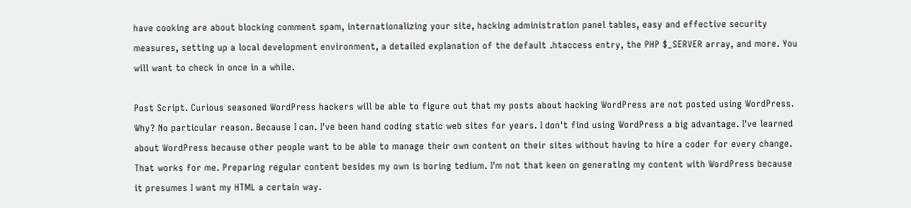have cooking are about blocking comment spam, internationalizing your site, hacking administration panel tables, easy and effective security measures, setting up a local development environment, a detailed explanation of the default .htaccess entry, the PHP $_SERVER array, and more. You will want to check in once in a while.

Post Script. Curious seasoned WordPress hackers will be able to figure out that my posts about hacking WordPress are not posted using WordPress. Why? No particular reason. Because I can. I've been hand coding static web sites for years. I don't find using WordPress a big advantage. I've learned about WordPress because other people want to be able to manage their own content on their sites without having to hire a coder for every change. That works for me. Preparing regular content besides my own is boring tedium. I'm not that keen on generating my content with WordPress because it presumes I want my HTML a certain way.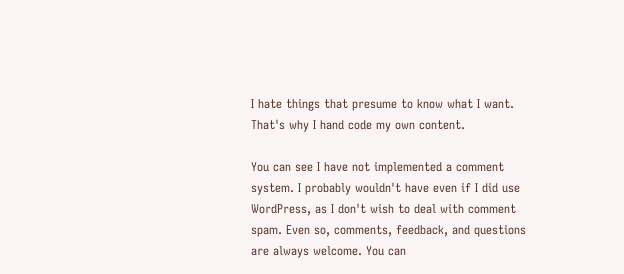I hate things that presume to know what I want. That's why I hand code my own content.

You can see I have not implemented a comment system. I probably wouldn't have even if I did use WordPress, as I don't wish to deal with comment spam. Even so, comments, feedback, and questions are always welcome. You can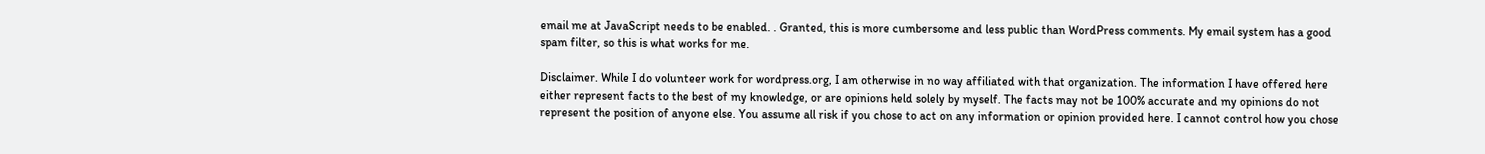email me at JavaScript needs to be enabled. . Granted, this is more cumbersome and less public than WordPress comments. My email system has a good spam filter, so this is what works for me.

Disclaimer. While I do volunteer work for wordpress.org, I am otherwise in no way affiliated with that organization. The information I have offered here either represent facts to the best of my knowledge, or are opinions held solely by myself. The facts may not be 100% accurate and my opinions do not represent the position of anyone else. You assume all risk if you chose to act on any information or opinion provided here. I cannot control how you chose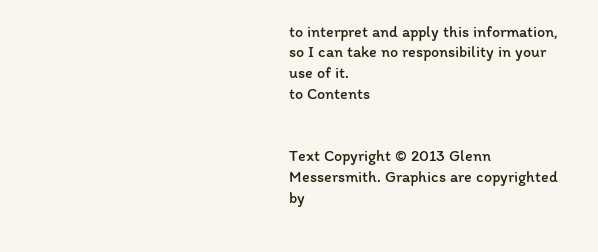to interpret and apply this information, so I can take no responsibility in your use of it.
to Contents


Text Copyright © 2013 Glenn Messersmith. Graphics are copyrighted by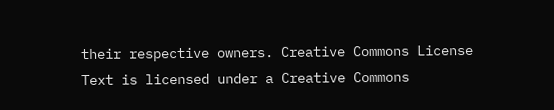their respective owners. Creative Commons License Text is licensed under a Creative Commons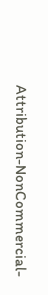Attribution-NonCommercial-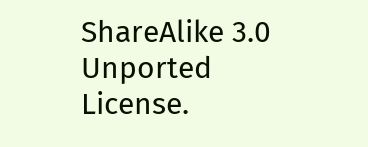ShareAlike 3.0 Unported License.